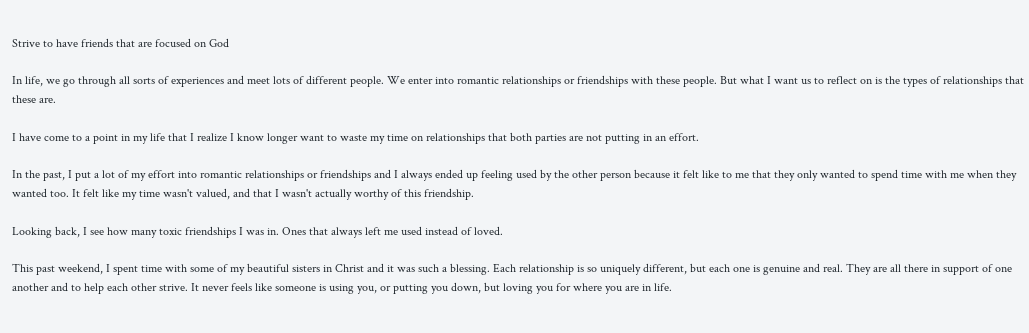Strive to have friends that are focused on God

In life, we go through all sorts of experiences and meet lots of different people. We enter into romantic relationships or friendships with these people. But what I want us to reflect on is the types of relationships that these are.

I have come to a point in my life that I realize I know longer want to waste my time on relationships that both parties are not putting in an effort.

In the past, I put a lot of my effort into romantic relationships or friendships and I always ended up feeling used by the other person because it felt like to me that they only wanted to spend time with me when they wanted too. It felt like my time wasn't valued, and that I wasn't actually worthy of this friendship.

Looking back, I see how many toxic friendships I was in. Ones that always left me used instead of loved.

This past weekend, I spent time with some of my beautiful sisters in Christ and it was such a blessing. Each relationship is so uniquely different, but each one is genuine and real. They are all there in support of one another and to help each other strive. It never feels like someone is using you, or putting you down, but loving you for where you are in life.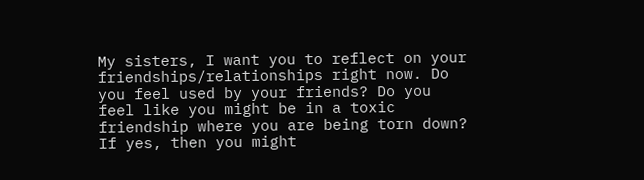My sisters, I want you to reflect on your friendships/relationships right now. Do you feel used by your friends? Do you feel like you might be in a toxic friendship where you are being torn down? If yes, then you might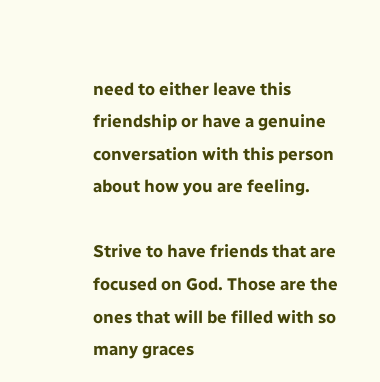need to either leave this friendship or have a genuine conversation with this person about how you are feeling.

Strive to have friends that are focused on God. Those are the ones that will be filled with so many graces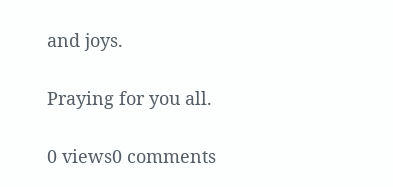and joys.

Praying for you all.

0 views0 comments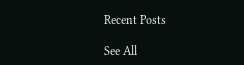Recent Posts

See All